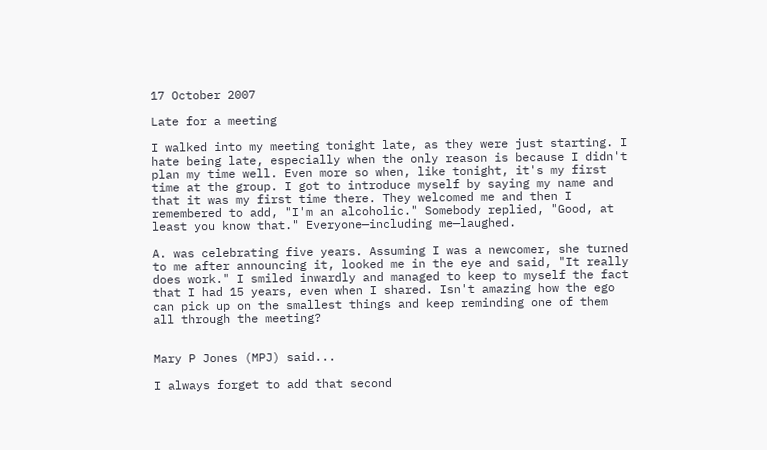17 October 2007

Late for a meeting

I walked into my meeting tonight late, as they were just starting. I hate being late, especially when the only reason is because I didn't plan my time well. Even more so when, like tonight, it's my first time at the group. I got to introduce myself by saying my name and that it was my first time there. They welcomed me and then I remembered to add, "I'm an alcoholic." Somebody replied, "Good, at least you know that." Everyone—including me—laughed.

A. was celebrating five years. Assuming I was a newcomer, she turned to me after announcing it, looked me in the eye and said, "It really does work." I smiled inwardly and managed to keep to myself the fact that I had 15 years, even when I shared. Isn't amazing how the ego can pick up on the smallest things and keep reminding one of them all through the meeting?


Mary P Jones (MPJ) said...

I always forget to add that second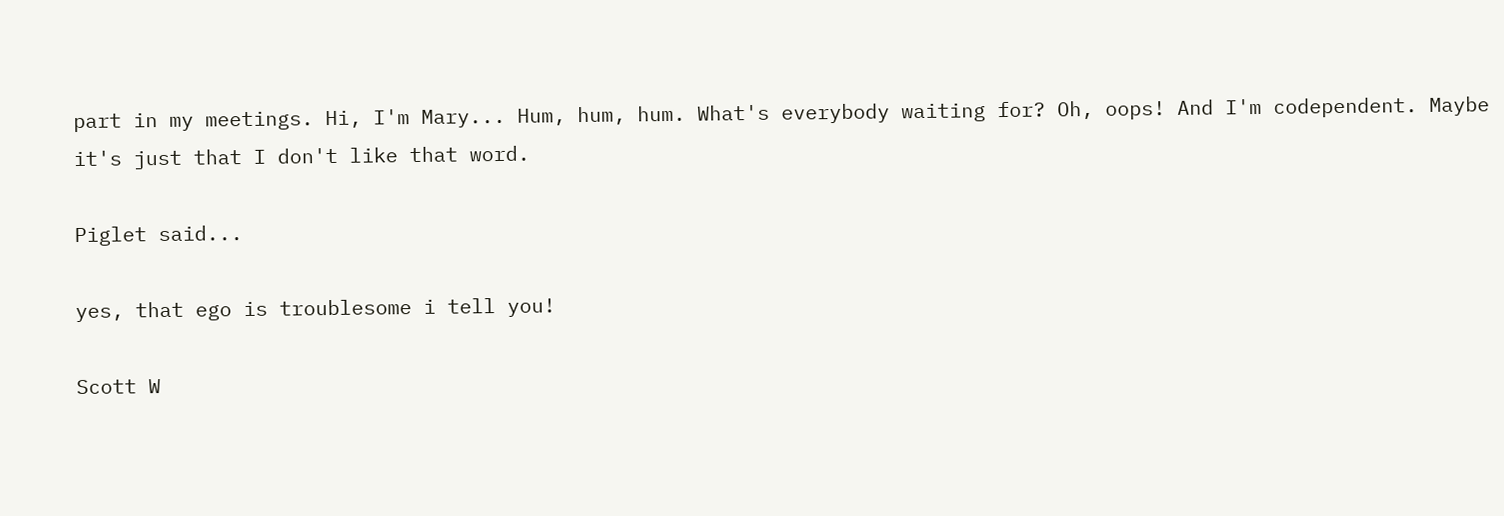part in my meetings. Hi, I'm Mary... Hum, hum, hum. What's everybody waiting for? Oh, oops! And I'm codependent. Maybe it's just that I don't like that word.

Piglet said...

yes, that ego is troublesome i tell you!

Scott W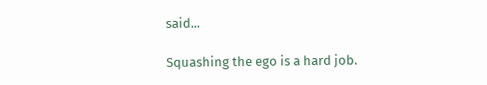said...

Squashing the ego is a hard job.